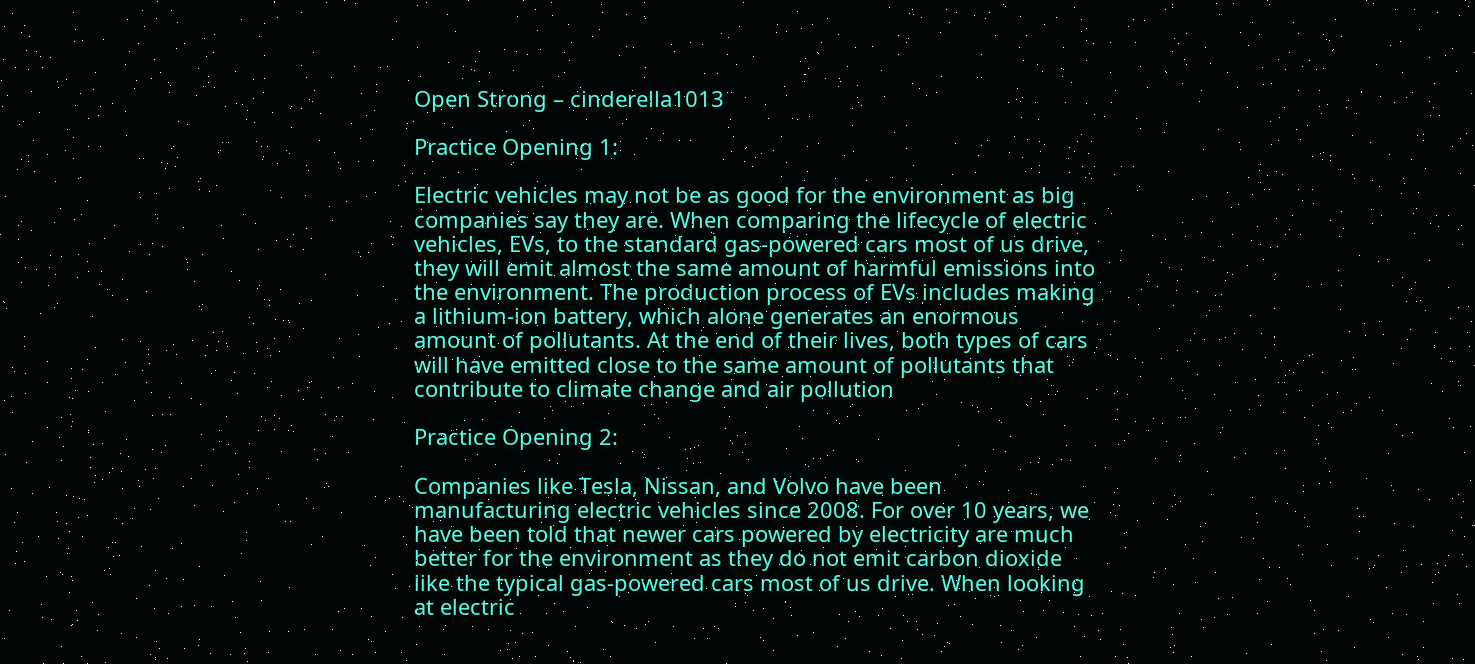Open Strong – cinderella1013

Practice Opening 1:

Electric vehicles may not be as good for the environment as big companies say they are. When comparing the lifecycle of electric vehicles, EVs, to the standard gas-powered cars most of us drive, they will emit almost the same amount of harmful emissions into the environment. The production process of EVs includes making a lithium-ion battery, which alone generates an enormous amount of pollutants. At the end of their lives, both types of cars will have emitted close to the same amount of pollutants that contribute to climate change and air pollution

Practice Opening 2:

Companies like Tesla, Nissan, and Volvo have been manufacturing electric vehicles since 2008. For over 10 years, we have been told that newer cars powered by electricity are much better for the environment as they do not emit carbon dioxide like the typical gas-powered cars most of us drive. When looking at electric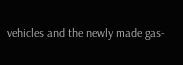vehicles and the newly made gas-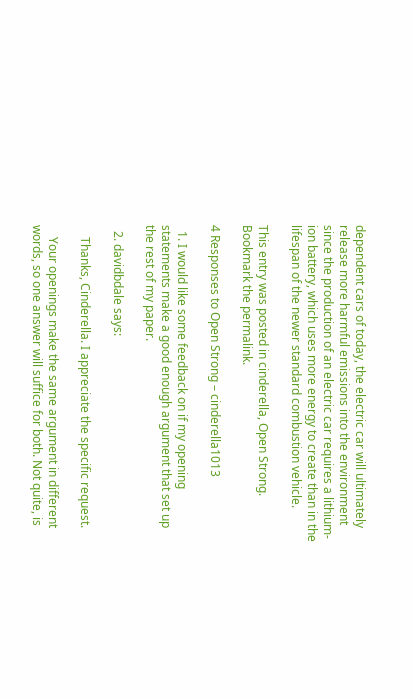dependent cars of today, the electric car will ultimately release more harmful emissions into the environment since the production of an electric car requires a lithium-ion battery, which uses more energy to create than in the lifespan of the newer standard combustion vehicle.

This entry was posted in cinderella, Open Strong. Bookmark the permalink.

4 Responses to Open Strong – cinderella1013

  1. I would like some feedback on if my opening statements make a good enough argument that set up the rest of my paper.

  2. davidbdale says:

    Thanks, Cinderella. I appreciate the specific request.

    Your openings make the same argument in different words, so one answer will suffice for both. Not quite, is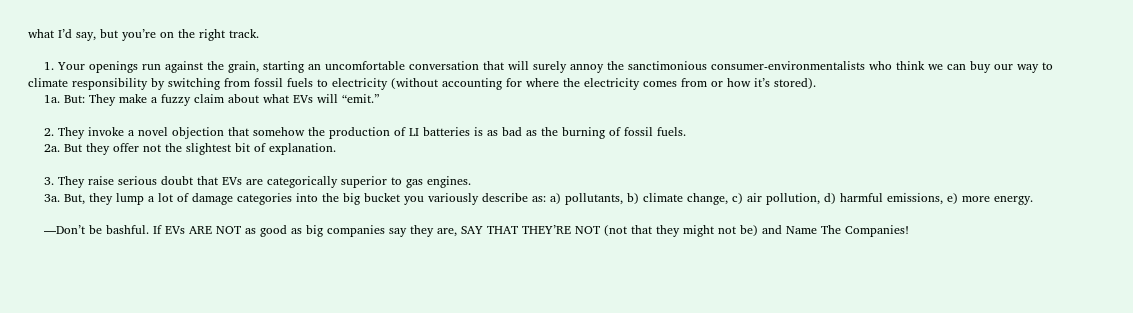what I’d say, but you’re on the right track.

    1. Your openings run against the grain, starting an uncomfortable conversation that will surely annoy the sanctimonious consumer-environmentalists who think we can buy our way to climate responsibility by switching from fossil fuels to electricity (without accounting for where the electricity comes from or how it’s stored).
    1a. But: They make a fuzzy claim about what EVs will “emit.”

    2. They invoke a novel objection that somehow the production of LI batteries is as bad as the burning of fossil fuels.
    2a. But they offer not the slightest bit of explanation.

    3. They raise serious doubt that EVs are categorically superior to gas engines.
    3a. But, they lump a lot of damage categories into the big bucket you variously describe as: a) pollutants, b) climate change, c) air pollution, d) harmful emissions, e) more energy.

    —Don’t be bashful. If EVs ARE NOT as good as big companies say they are, SAY THAT THEY’RE NOT (not that they might not be) and Name The Companies!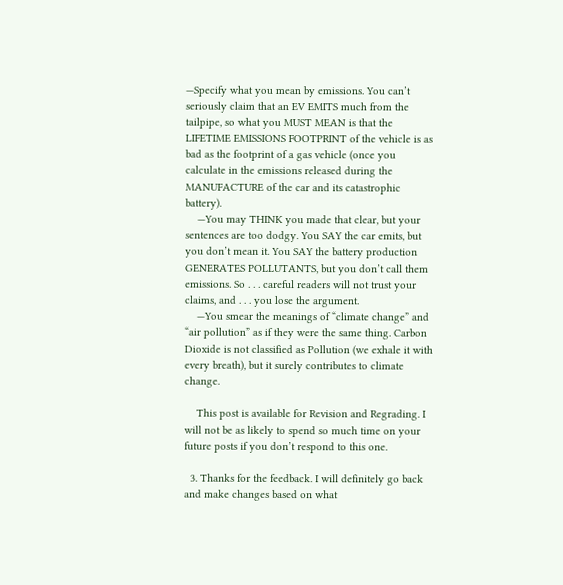—Specify what you mean by emissions. You can’t seriously claim that an EV EMITS much from the tailpipe, so what you MUST MEAN is that the LIFETIME EMISSIONS FOOTPRINT of the vehicle is as bad as the footprint of a gas vehicle (once you calculate in the emissions released during the MANUFACTURE of the car and its catastrophic battery).
    —You may THINK you made that clear, but your sentences are too dodgy. You SAY the car emits, but you don’t mean it. You SAY the battery production GENERATES POLLUTANTS, but you don’t call them emissions. So . . . careful readers will not trust your claims, and . . . you lose the argument.
    —You smear the meanings of “climate change” and “air pollution” as if they were the same thing. Carbon Dioxide is not classified as Pollution (we exhale it with every breath), but it surely contributes to climate change.

    This post is available for Revision and Regrading. I will not be as likely to spend so much time on your future posts if you don’t respond to this one.

  3. Thanks for the feedback. I will definitely go back and make changes based on what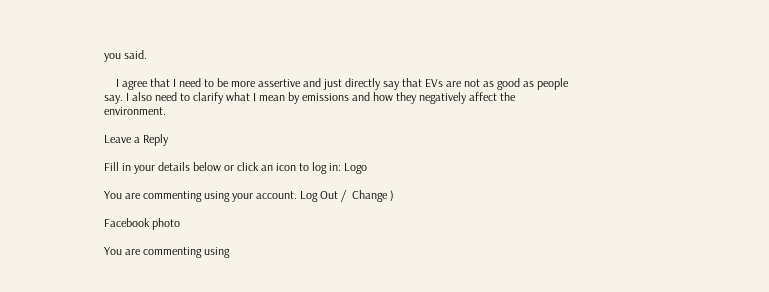you said.

    I agree that I need to be more assertive and just directly say that EVs are not as good as people say. I also need to clarify what I mean by emissions and how they negatively affect the environment.

Leave a Reply

Fill in your details below or click an icon to log in: Logo

You are commenting using your account. Log Out /  Change )

Facebook photo

You are commenting using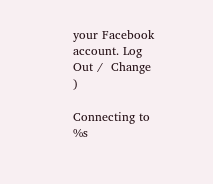your Facebook account. Log Out /  Change )

Connecting to %s